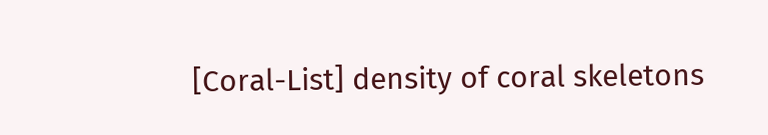[Coral-List] density of coral skeletons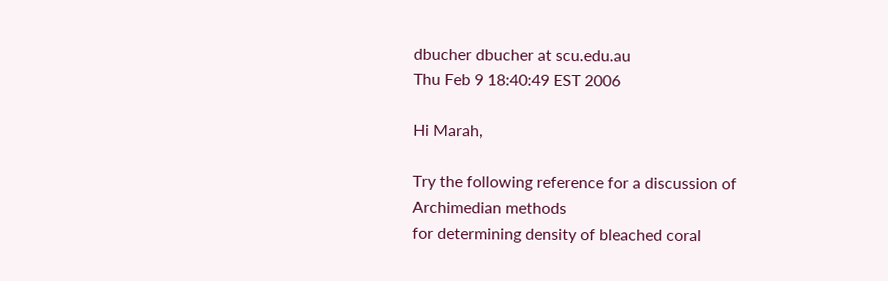dbucher dbucher at scu.edu.au
Thu Feb 9 18:40:49 EST 2006

Hi Marah,

Try the following reference for a discussion of Archimedian methods
for determining density of bleached coral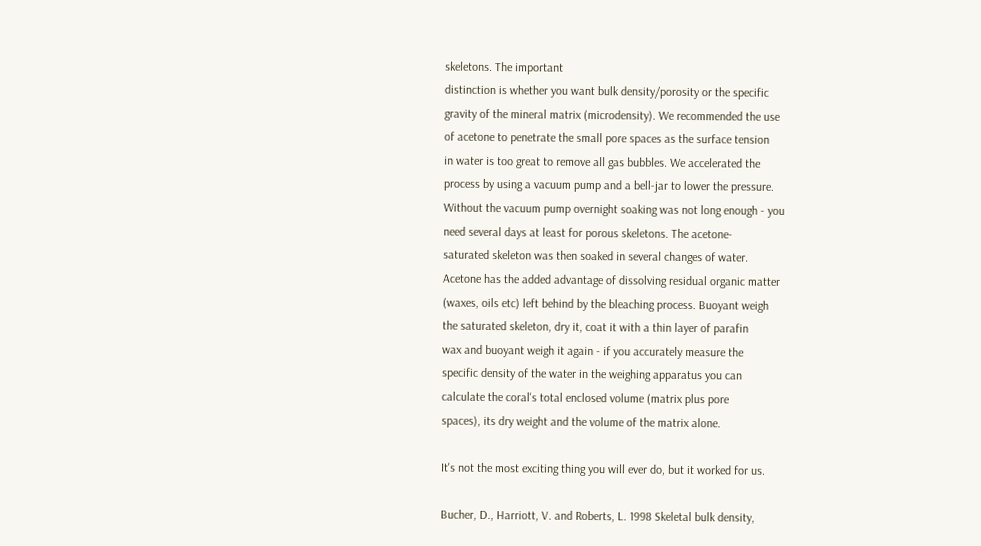skeletons. The important
distinction is whether you want bulk density/porosity or the specific
gravity of the mineral matrix (microdensity). We recommended the use
of acetone to penetrate the small pore spaces as the surface tension
in water is too great to remove all gas bubbles. We accelerated the
process by using a vacuum pump and a bell-jar to lower the pressure.
Without the vacuum pump overnight soaking was not long enough - you
need several days at least for porous skeletons. The acetone-
saturated skeleton was then soaked in several changes of water.
Acetone has the added advantage of dissolving residual organic matter
(waxes, oils etc) left behind by the bleaching process. Buoyant weigh
the saturated skeleton, dry it, coat it with a thin layer of parafin
wax and buoyant weigh it again - if you accurately measure the
specific density of the water in the weighing apparatus you can
calculate the coral's total enclosed volume (matrix plus pore
spaces), its dry weight and the volume of the matrix alone.

It's not the most exciting thing you will ever do, but it worked for us.

Bucher, D., Harriott, V. and Roberts, L. 1998 Skeletal bulk density,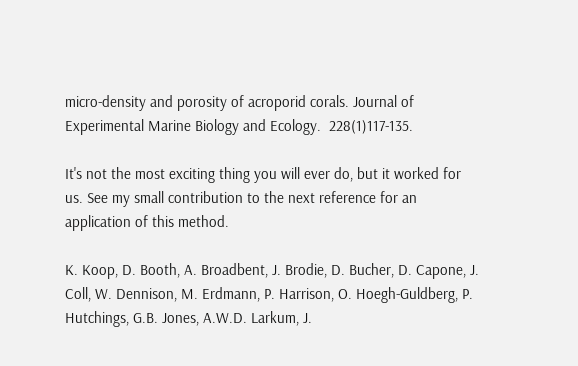micro-density and porosity of acroporid corals. Journal of
Experimental Marine Biology and Ecology.  228(1)117-135.

It's not the most exciting thing you will ever do, but it worked for
us. See my small contribution to the next reference for an
application of this method.

K. Koop, D. Booth, A. Broadbent, J. Brodie, D. Bucher, D. Capone, J.
Coll, W. Dennison, M. Erdmann, P. Harrison, O. Hoegh-Guldberg, P.
Hutchings, G.B. Jones, A.W.D. Larkum, J.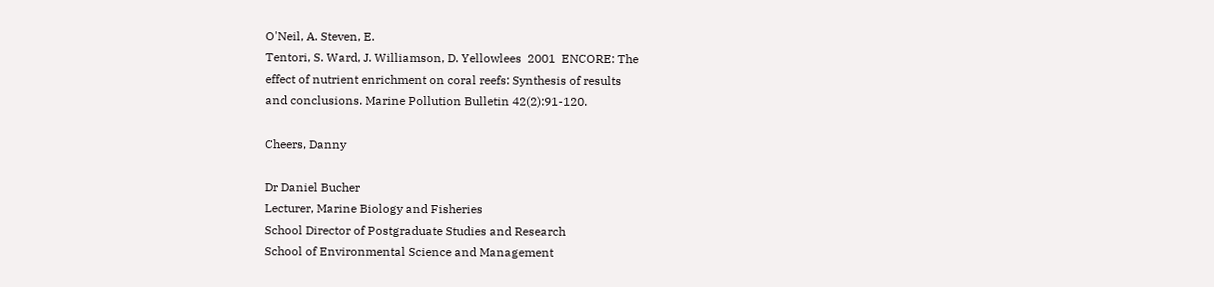O'Neil, A. Steven, E.
Tentori, S. Ward, J. Williamson, D. Yellowlees  2001  ENCORE: The
effect of nutrient enrichment on coral reefs: Synthesis of results
and conclusions. Marine Pollution Bulletin 42(2):91-120.

Cheers, Danny

Dr Daniel Bucher
Lecturer, Marine Biology and Fisheries
School Director of Postgraduate Studies and Research
School of Environmental Science and Management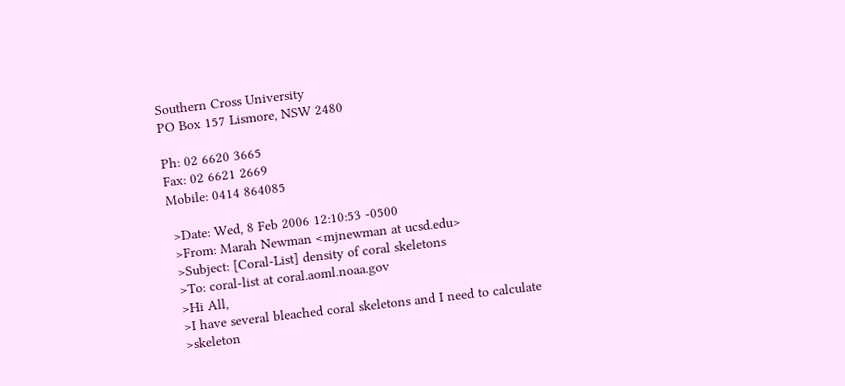Southern Cross University
PO Box 157 Lismore, NSW 2480

Ph: 02 6620 3665
Fax: 02 6621 2669
Mobile: 0414 864085

 >Date: Wed, 8 Feb 2006 12:10:53 -0500
 >From: Marah Newman <mjnewman at ucsd.edu>
 >Subject: [Coral-List] density of coral skeletons
 >To: coral-list at coral.aoml.noaa.gov
 >Hi All,
 >I have several bleached coral skeletons and I need to calculate
 >skeleton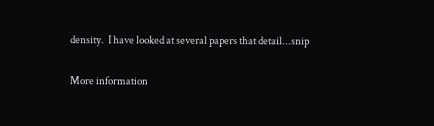density.  I have looked at several papers that detail...snip

More information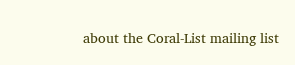about the Coral-List mailing list